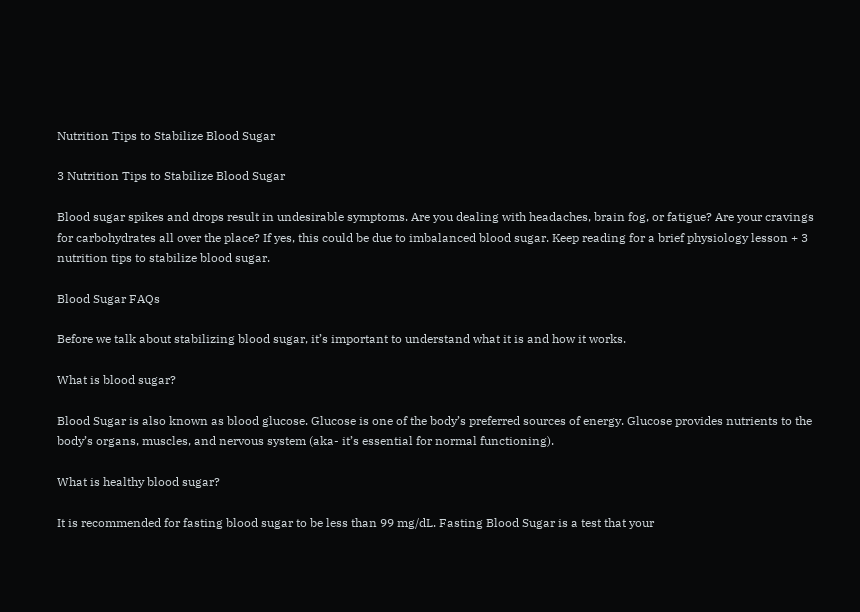Nutrition Tips to Stabilize Blood Sugar

3 Nutrition Tips to Stabilize Blood Sugar

Blood sugar spikes and drops result in undesirable symptoms. Are you dealing with headaches, brain fog, or fatigue? Are your cravings for carbohydrates all over the place? If yes, this could be due to imbalanced blood sugar. Keep reading for a brief physiology lesson + 3 nutrition tips to stabilize blood sugar.

Blood Sugar FAQs

Before we talk about stabilizing blood sugar, it’s important to understand what it is and how it works.

What is blood sugar?

Blood Sugar is also known as blood glucose. Glucose is one of the body’s preferred sources of energy. Glucose provides nutrients to the body’s organs, muscles, and nervous system (aka- it’s essential for normal functioning).

What is healthy blood sugar?

It is recommended for fasting blood sugar to be less than 99 mg/dL. Fasting Blood Sugar is a test that your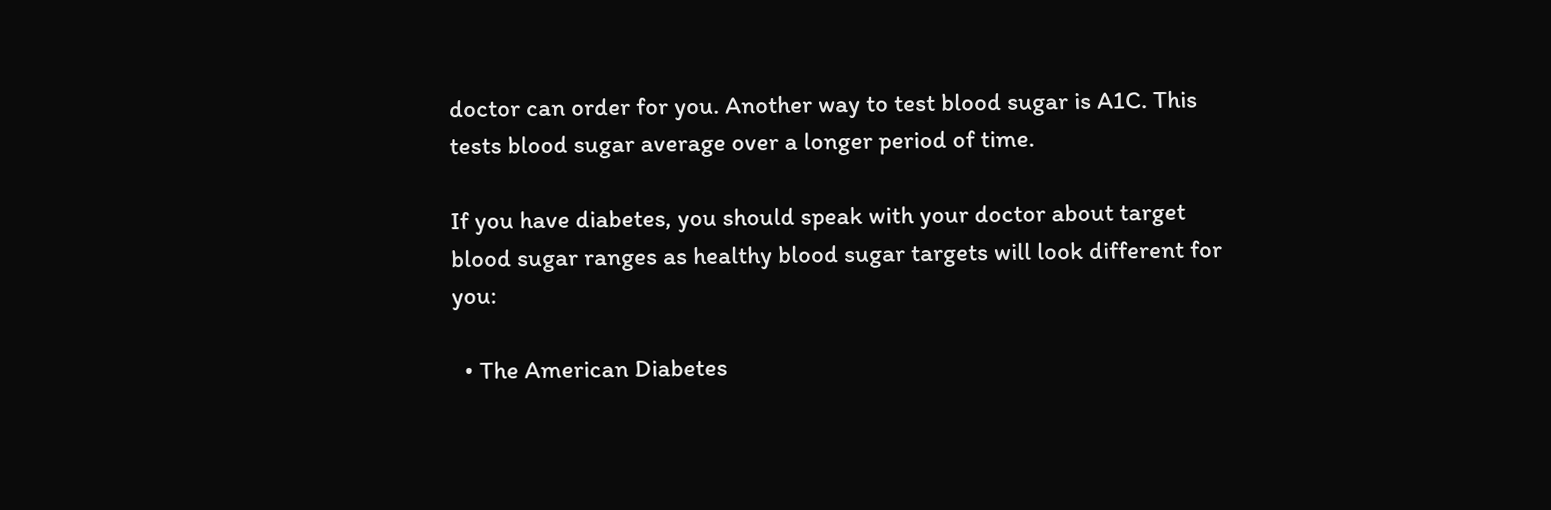doctor can order for you. Another way to test blood sugar is A1C. This tests blood sugar average over a longer period of time.

If you have diabetes, you should speak with your doctor about target blood sugar ranges as healthy blood sugar targets will look different for you:

  • The American Diabetes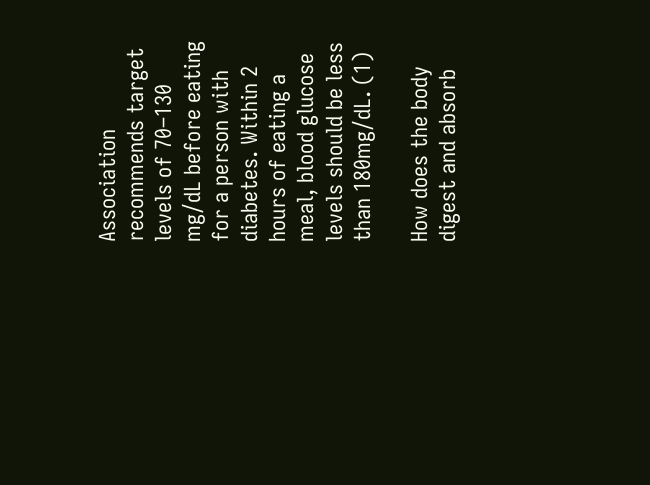Association recommends target levels of 70–130 mg/dL before eating for a person with diabetes. Within 2 hours of eating a meal, blood glucose levels should be less than 180mg/dL. (1)

How does the body digest and absorb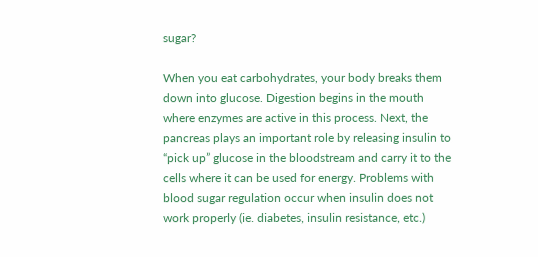sugar?

When you eat carbohydrates, your body breaks them down into glucose. Digestion begins in the mouth where enzymes are active in this process. Next, the pancreas plays an important role by releasing insulin to “pick up” glucose in the bloodstream and carry it to the cells where it can be used for energy. Problems with blood sugar regulation occur when insulin does not work properly (ie. diabetes, insulin resistance, etc.)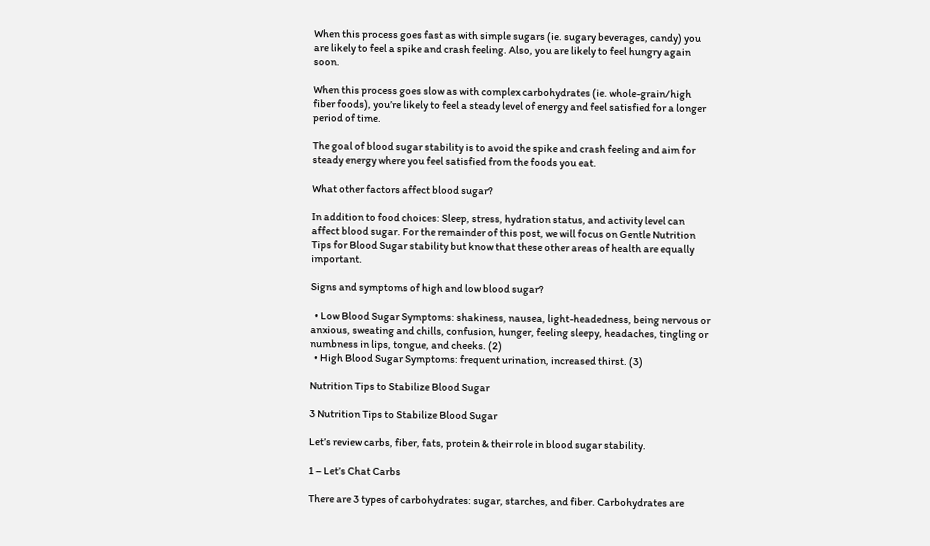When this process goes fast as with simple sugars (ie. sugary beverages, candy) you are likely to feel a spike and crash feeling. Also, you are likely to feel hungry again soon.

When this process goes slow as with complex carbohydrates (ie. whole-grain/high fiber foods), you’re likely to feel a steady level of energy and feel satisfied for a longer period of time.

The goal of blood sugar stability is to avoid the spike and crash feeling and aim for steady energy where you feel satisfied from the foods you eat.

What other factors affect blood sugar?

In addition to food choices: Sleep, stress, hydration status, and activity level can affect blood sugar. For the remainder of this post, we will focus on Gentle Nutrition Tips for Blood Sugar stability but know that these other areas of health are equally important.

Signs and symptoms of high and low blood sugar?

  • Low Blood Sugar Symptoms: shakiness, nausea, light-headedness, being nervous or anxious, sweating and chills, confusion, hunger, feeling sleepy, headaches, tingling or numbness in lips, tongue, and cheeks. (2)
  • High Blood Sugar Symptoms: frequent urination, increased thirst. (3)

Nutrition Tips to Stabilize Blood Sugar

3 Nutrition Tips to Stabilize Blood Sugar

Let’s review carbs, fiber, fats, protein & their role in blood sugar stability.

1 – Let’s Chat Carbs

There are 3 types of carbohydrates: sugar, starches, and fiber. Carbohydrates are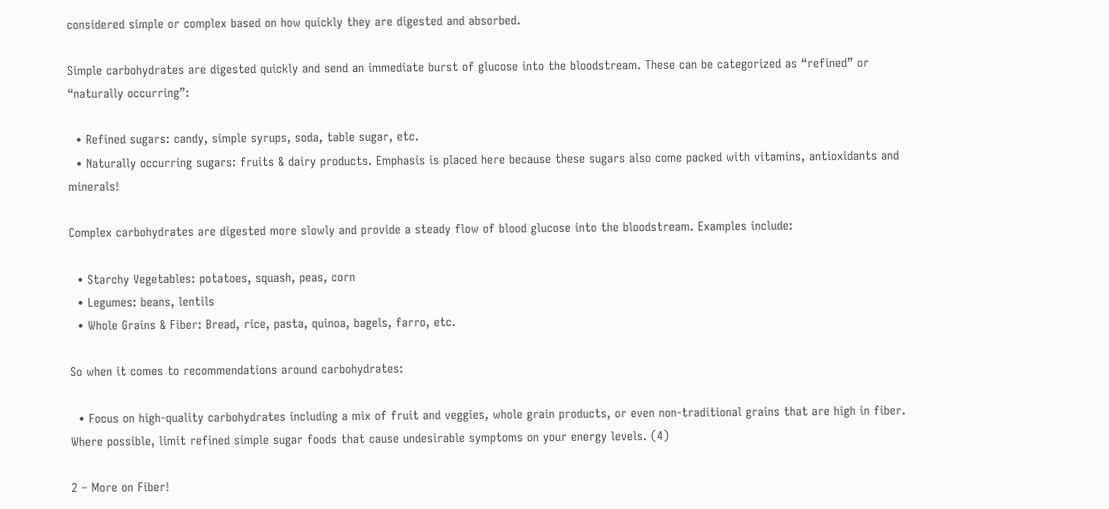considered simple or complex based on how quickly they are digested and absorbed.

Simple carbohydrates are digested quickly and send an immediate burst of glucose into the bloodstream. These can be categorized as “refined” or “naturally occurring”:

  • Refined sugars: candy, simple syrups, soda, table sugar, etc.
  • Naturally occurring sugars: fruits & dairy products. Emphasis is placed here because these sugars also come packed with vitamins, antioxidants and minerals!

Complex carbohydrates are digested more slowly and provide a steady flow of blood glucose into the bloodstream. Examples include:

  • Starchy Vegetables: potatoes, squash, peas, corn
  • Legumes: beans, lentils
  • Whole Grains & Fiber: Bread, rice, pasta, quinoa, bagels, farro, etc.

So when it comes to recommendations around carbohydrates:

  • Focus on high-quality carbohydrates including a mix of fruit and veggies, whole grain products, or even non-traditional grains that are high in fiber. Where possible, limit refined simple sugar foods that cause undesirable symptoms on your energy levels. (4)

2 – More on Fiber!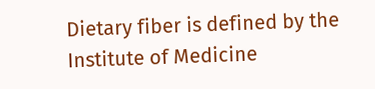Dietary fiber is defined by the Institute of Medicine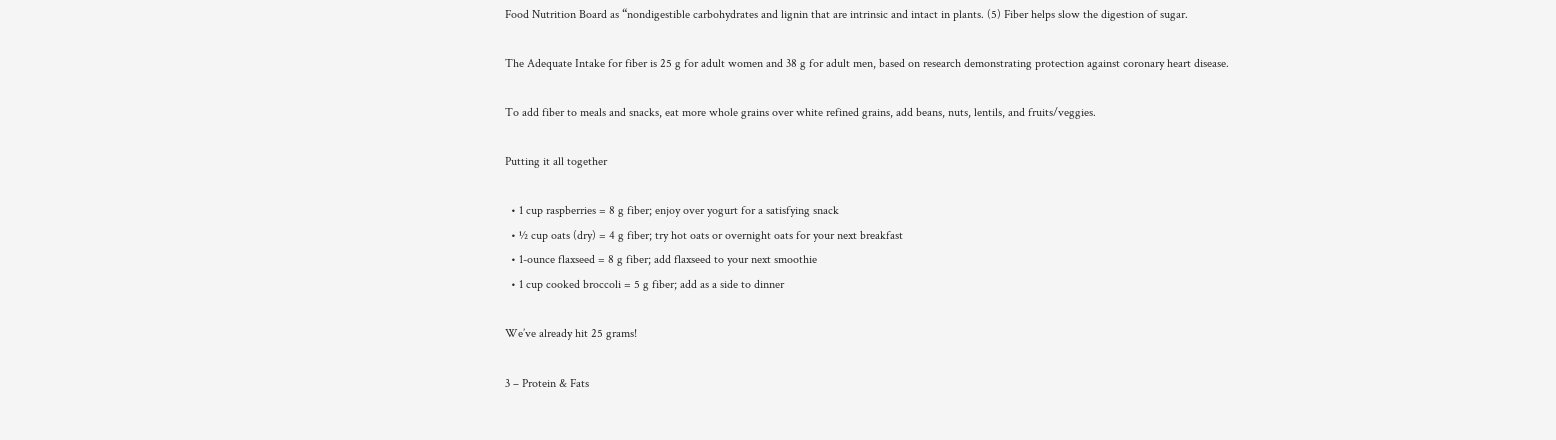Food Nutrition Board as “nondigestible carbohydrates and lignin that are intrinsic and intact in plants. (5) Fiber helps slow the digestion of sugar.

The Adequate Intake for fiber is 25 g for adult women and 38 g for adult men, based on research demonstrating protection against coronary heart disease.

To add fiber to meals and snacks, eat more whole grains over white refined grains, add beans, nuts, lentils, and fruits/veggies.

Putting it all together

  • 1 cup raspberries = 8 g fiber; enjoy over yogurt for a satisfying snack
  • ½ cup oats (dry) = 4 g fiber; try hot oats or overnight oats for your next breakfast
  • 1-ounce flaxseed = 8 g fiber; add flaxseed to your next smoothie
  • 1 cup cooked broccoli = 5 g fiber; add as a side to dinner

We’ve already hit 25 grams!

3 – Protein & Fats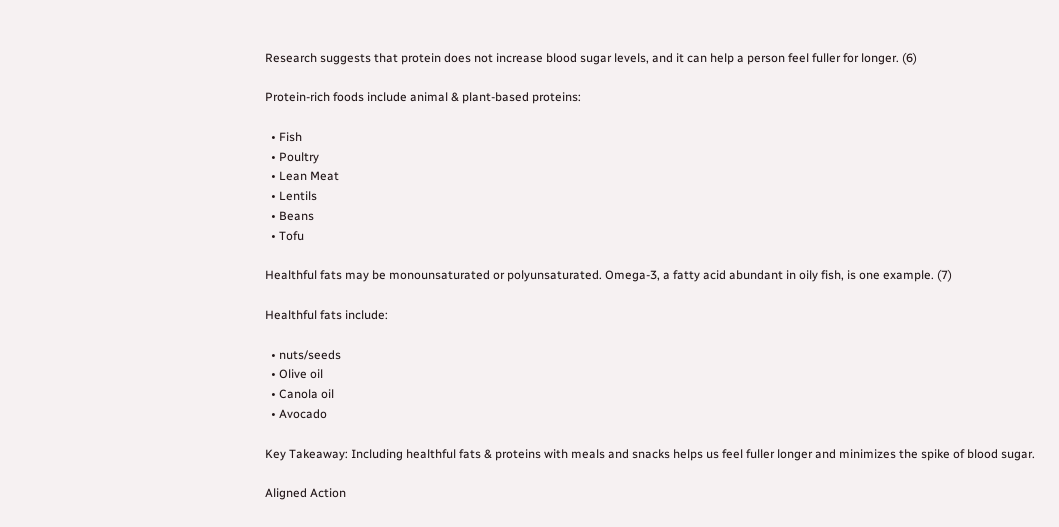Research suggests that protein does not increase blood sugar levels, and it can help a person feel fuller for longer. (6)

Protein-rich foods include animal & plant-based proteins:

  • Fish
  • Poultry
  • Lean Meat
  • Lentils
  • Beans
  • Tofu

Healthful fats may be monounsaturated or polyunsaturated. Omega-3, a fatty acid abundant in oily fish, is one example. (7)

Healthful fats include:

  • nuts/seeds
  • Olive oil
  • Canola oil
  • Avocado

Key Takeaway: Including healthful fats & proteins with meals and snacks helps us feel fuller longer and minimizes the spike of blood sugar.

Aligned Action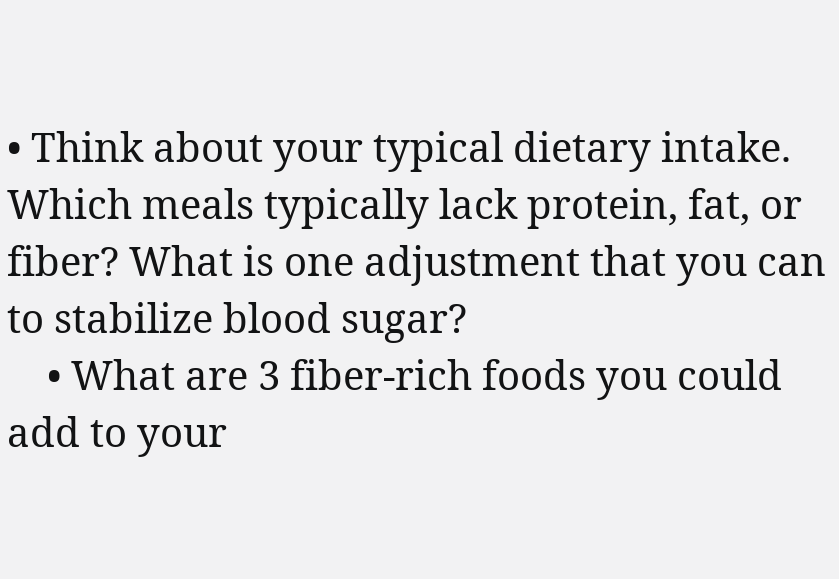• Think about your typical dietary intake. Which meals typically lack protein, fat, or fiber? What is one adjustment that you can to stabilize blood sugar?
    • What are 3 fiber-rich foods you could add to your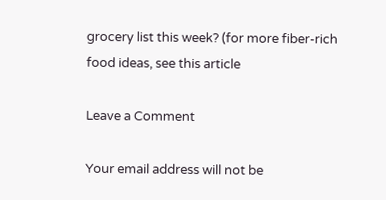grocery list this week? (for more fiber-rich food ideas, see this article

Leave a Comment

Your email address will not be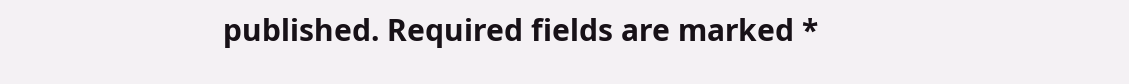published. Required fields are marked *